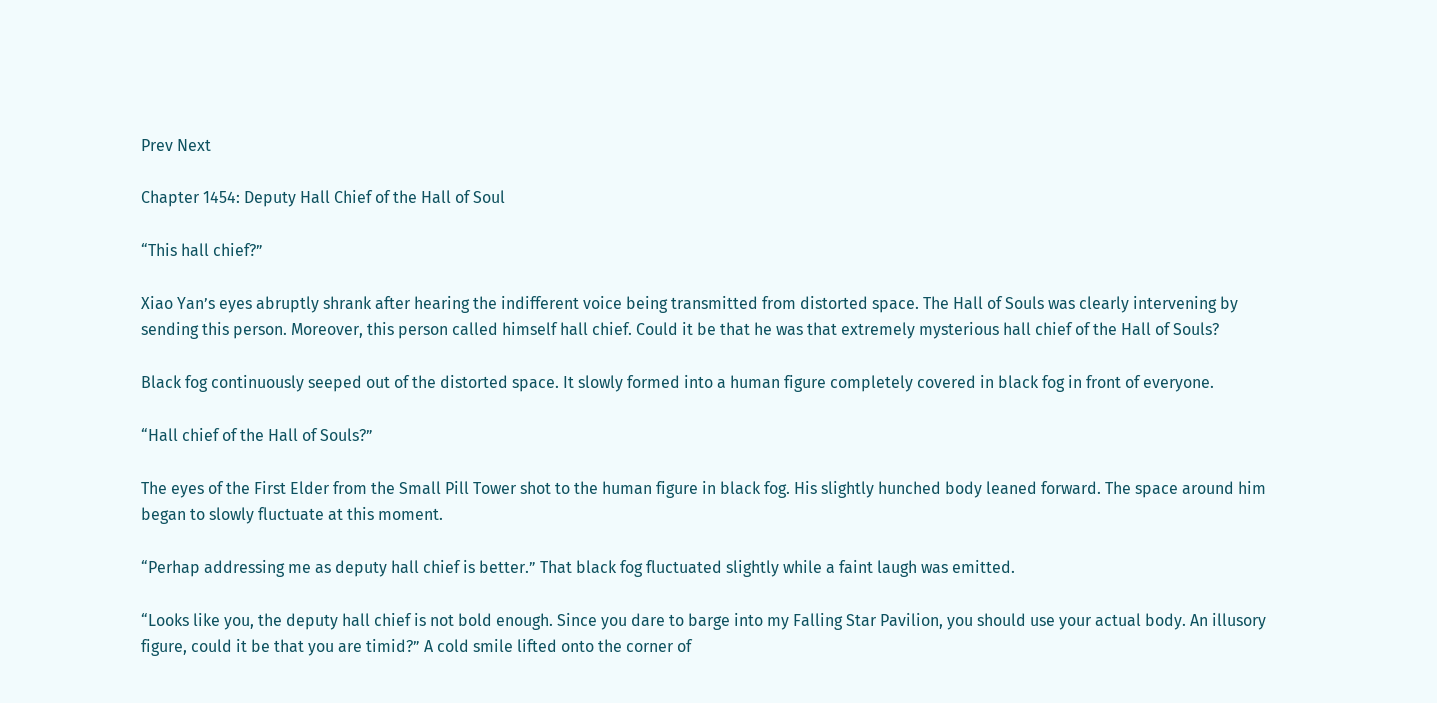Prev Next

Chapter 1454: Deputy Hall Chief of the Hall of Soul

“This hall chief?”

Xiao Yan’s eyes abruptly shrank after hearing the indifferent voice being transmitted from distorted space. The Hall of Souls was clearly intervening by sending this person. Moreover, this person called himself hall chief. Could it be that he was that extremely mysterious hall chief of the Hall of Souls?

Black fog continuously seeped out of the distorted space. It slowly formed into a human figure completely covered in black fog in front of everyone.

“Hall chief of the Hall of Souls?”

The eyes of the First Elder from the Small Pill Tower shot to the human figure in black fog. His slightly hunched body leaned forward. The space around him began to slowly fluctuate at this moment.

“Perhap addressing me as deputy hall chief is better.” That black fog fluctuated slightly while a faint laugh was emitted.

“Looks like you, the deputy hall chief is not bold enough. Since you dare to barge into my Falling Star Pavilion, you should use your actual body. An illusory figure, could it be that you are timid?” A cold smile lifted onto the corner of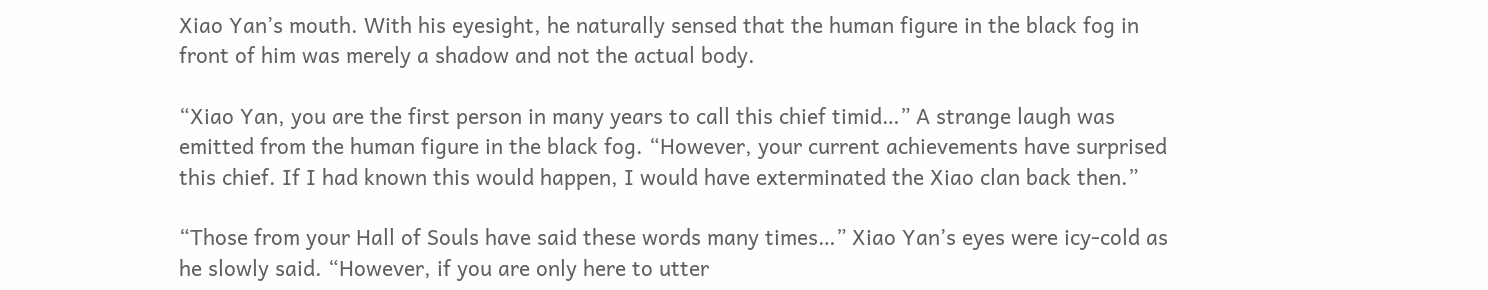Xiao Yan’s mouth. With his eyesight, he naturally sensed that the human figure in the black fog in front of him was merely a shadow and not the actual body.

“Xiao Yan, you are the first person in many years to call this chief timid…” A strange laugh was emitted from the human figure in the black fog. “However, your current achievements have surprised this chief. If I had known this would happen, I would have exterminated the Xiao clan back then.”

“Those from your Hall of Souls have said these words many times…” Xiao Yan’s eyes were icy-cold as he slowly said. “However, if you are only here to utter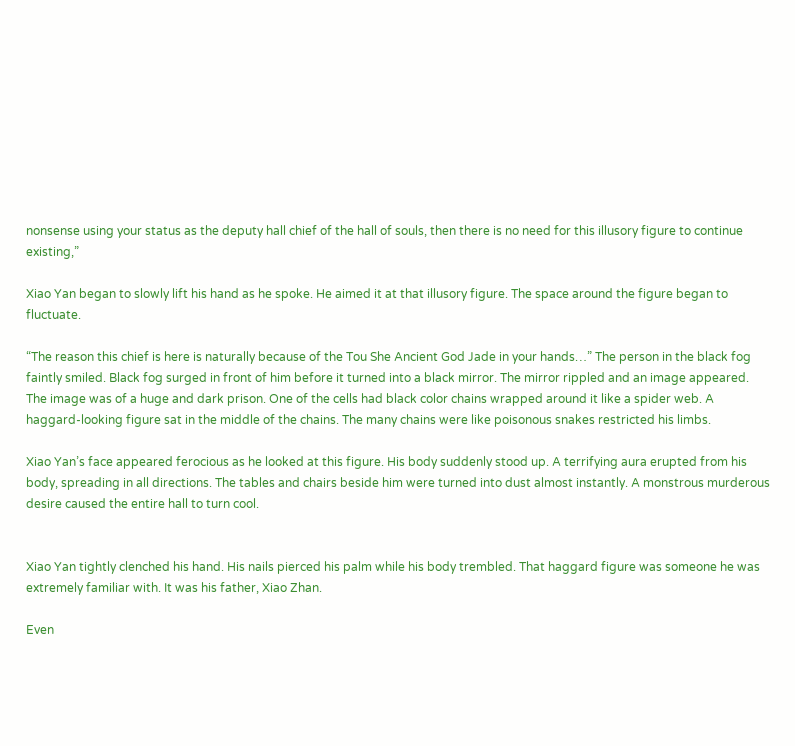nonsense using your status as the deputy hall chief of the hall of souls, then there is no need for this illusory figure to continue existing,”

Xiao Yan began to slowly lift his hand as he spoke. He aimed it at that illusory figure. The space around the figure began to fluctuate.

“The reason this chief is here is naturally because of the Tou She Ancient God Jade in your hands…” The person in the black fog faintly smiled. Black fog surged in front of him before it turned into a black mirror. The mirror rippled and an image appeared. The image was of a huge and dark prison. One of the cells had black color chains wrapped around it like a spider web. A haggard-looking figure sat in the middle of the chains. The many chains were like poisonous snakes restricted his limbs.

Xiao Yan’s face appeared ferocious as he looked at this figure. His body suddenly stood up. A terrifying aura erupted from his body, spreading in all directions. The tables and chairs beside him were turned into dust almost instantly. A monstrous murderous desire caused the entire hall to turn cool.


Xiao Yan tightly clenched his hand. His nails pierced his palm while his body trembled. That haggard figure was someone he was extremely familiar with. It was his father, Xiao Zhan.

Even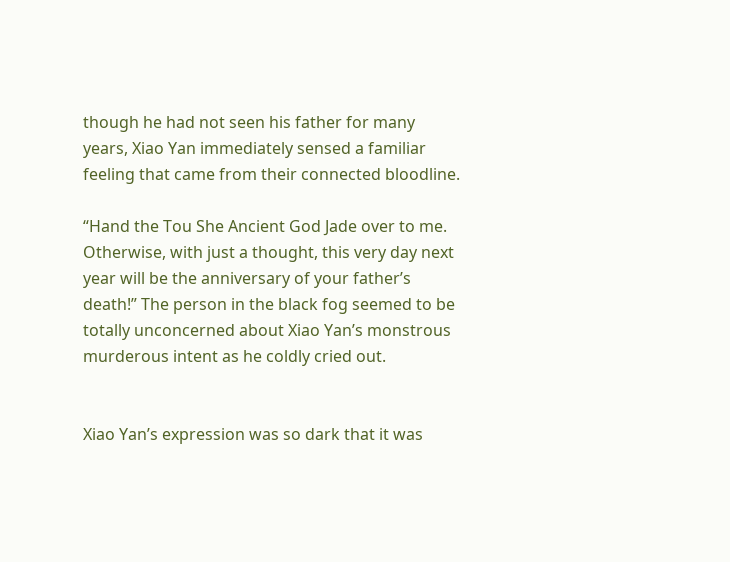though he had not seen his father for many years, Xiao Yan immediately sensed a familiar feeling that came from their connected bloodline.

“Hand the Tou She Ancient God Jade over to me. Otherwise, with just a thought, this very day next year will be the anniversary of your father’s death!” The person in the black fog seemed to be totally unconcerned about Xiao Yan’s monstrous murderous intent as he coldly cried out.


Xiao Yan’s expression was so dark that it was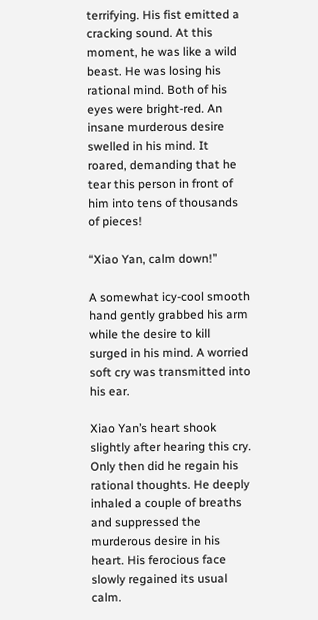terrifying. His fist emitted a cracking sound. At this moment, he was like a wild beast. He was losing his rational mind. Both of his eyes were bright-red. An insane murderous desire swelled in his mind. It roared, demanding that he tear this person in front of him into tens of thousands of pieces!

“Xiao Yan, calm down!”

A somewhat icy-cool smooth hand gently grabbed his arm while the desire to kill surged in his mind. A worried soft cry was transmitted into his ear.

Xiao Yan’s heart shook slightly after hearing this cry. Only then did he regain his rational thoughts. He deeply inhaled a couple of breaths and suppressed the murderous desire in his heart. His ferocious face slowly regained its usual calm.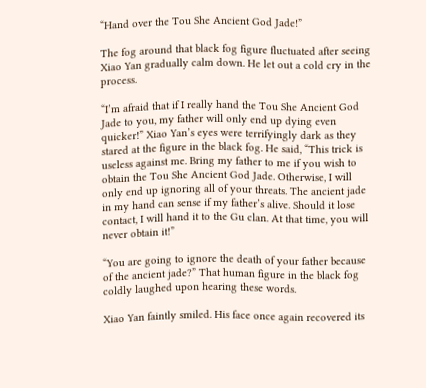“Hand over the Tou She Ancient God Jade!”

The fog around that black fog figure fluctuated after seeing Xiao Yan gradually calm down. He let out a cold cry in the process.

“I’m afraid that if I really hand the Tou She Ancient God Jade to you, my father will only end up dying even quicker!” Xiao Yan’s eyes were terrifyingly dark as they stared at the figure in the black fog. He said, “This trick is useless against me. Bring my father to me if you wish to obtain the Tou She Ancient God Jade. Otherwise, I will only end up ignoring all of your threats. The ancient jade in my hand can sense if my father’s alive. Should it lose contact, I will hand it to the Gu clan. At that time, you will never obtain it!”

“You are going to ignore the death of your father because of the ancient jade?” That human figure in the black fog coldly laughed upon hearing these words.

Xiao Yan faintly smiled. His face once again recovered its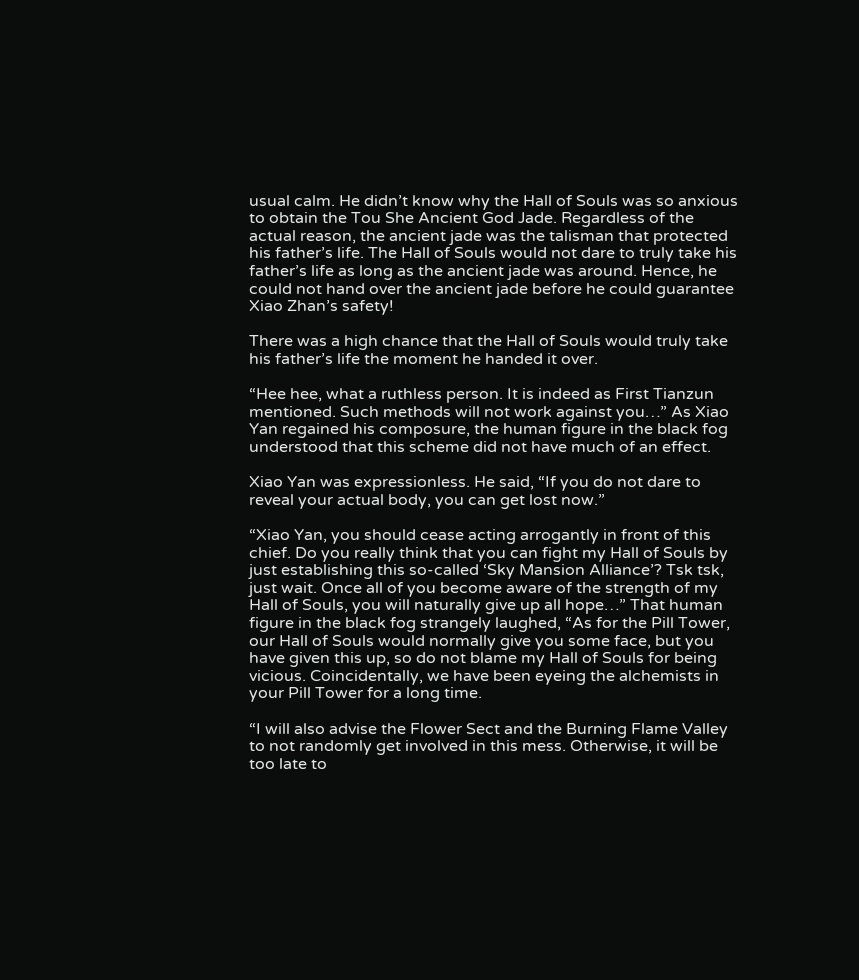usual calm. He didn’t know why the Hall of Souls was so anxious to obtain the Tou She Ancient God Jade. Regardless of the actual reason, the ancient jade was the talisman that protected his father’s life. The Hall of Souls would not dare to truly take his father’s life as long as the ancient jade was around. Hence, he could not hand over the ancient jade before he could guarantee Xiao Zhan’s safety!

There was a high chance that the Hall of Souls would truly take his father’s life the moment he handed it over.

“Hee hee, what a ruthless person. It is indeed as First Tianzun mentioned. Such methods will not work against you…” As Xiao Yan regained his composure, the human figure in the black fog understood that this scheme did not have much of an effect.

Xiao Yan was expressionless. He said, “If you do not dare to reveal your actual body, you can get lost now.”

“Xiao Yan, you should cease acting arrogantly in front of this chief. Do you really think that you can fight my Hall of Souls by just establishing this so-called ‘Sky Mansion Alliance’? Tsk tsk, just wait. Once all of you become aware of the strength of my Hall of Souls, you will naturally give up all hope…” That human figure in the black fog strangely laughed, “As for the Pill Tower, our Hall of Souls would normally give you some face, but you have given this up, so do not blame my Hall of Souls for being vicious. Coincidentally, we have been eyeing the alchemists in your Pill Tower for a long time.

“I will also advise the Flower Sect and the Burning Flame Valley to not randomly get involved in this mess. Otherwise, it will be too late to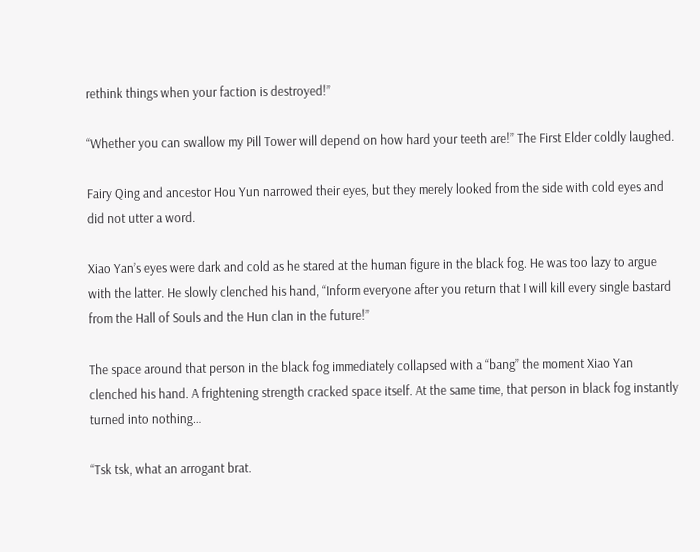rethink things when your faction is destroyed!”

“Whether you can swallow my Pill Tower will depend on how hard your teeth are!” The First Elder coldly laughed.

Fairy Qing and ancestor Hou Yun narrowed their eyes, but they merely looked from the side with cold eyes and did not utter a word.

Xiao Yan’s eyes were dark and cold as he stared at the human figure in the black fog. He was too lazy to argue with the latter. He slowly clenched his hand, “Inform everyone after you return that I will kill every single bastard from the Hall of Souls and the Hun clan in the future!”

The space around that person in the black fog immediately collapsed with a “bang” the moment Xiao Yan clenched his hand. A frightening strength cracked space itself. At the same time, that person in black fog instantly turned into nothing…

“Tsk tsk, what an arrogant brat.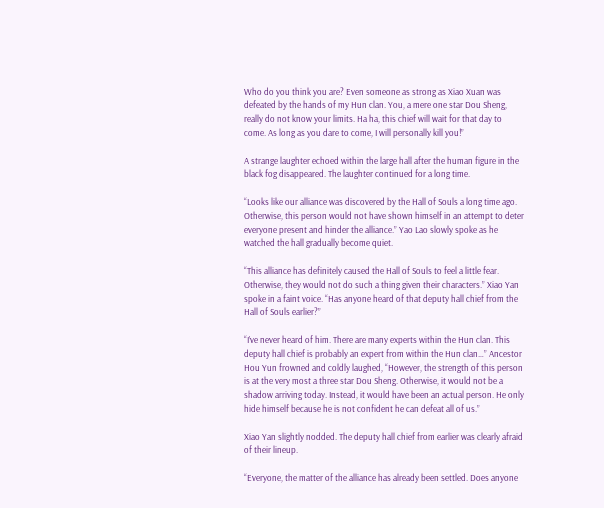Who do you think you are? Even someone as strong as Xiao Xuan was defeated by the hands of my Hun clan. You, a mere one star Dou Sheng, really do not know your limits. Ha ha, this chief will wait for that day to come. As long as you dare to come, I will personally kill you!”

A strange laughter echoed within the large hall after the human figure in the black fog disappeared. The laughter continued for a long time.

“Looks like our alliance was discovered by the Hall of Souls a long time ago. Otherwise, this person would not have shown himself in an attempt to deter everyone present and hinder the alliance.” Yao Lao slowly spoke as he watched the hall gradually become quiet.

“This alliance has definitely caused the Hall of Souls to feel a little fear. Otherwise, they would not do such a thing given their characters.” Xiao Yan spoke in a faint voice. “Has anyone heard of that deputy hall chief from the Hall of Souls earlier?”

“I’ve never heard of him. There are many experts within the Hun clan. This deputy hall chief is probably an expert from within the Hun clan…” Ancestor Hou Yun frowned and coldly laughed, “However, the strength of this person is at the very most a three star Dou Sheng. Otherwise, it would not be a shadow arriving today. Instead, it would have been an actual person. He only hide himself because he is not confident he can defeat all of us.”

Xiao Yan slightly nodded. The deputy hall chief from earlier was clearly afraid of their lineup.

“Everyone, the matter of the alliance has already been settled. Does anyone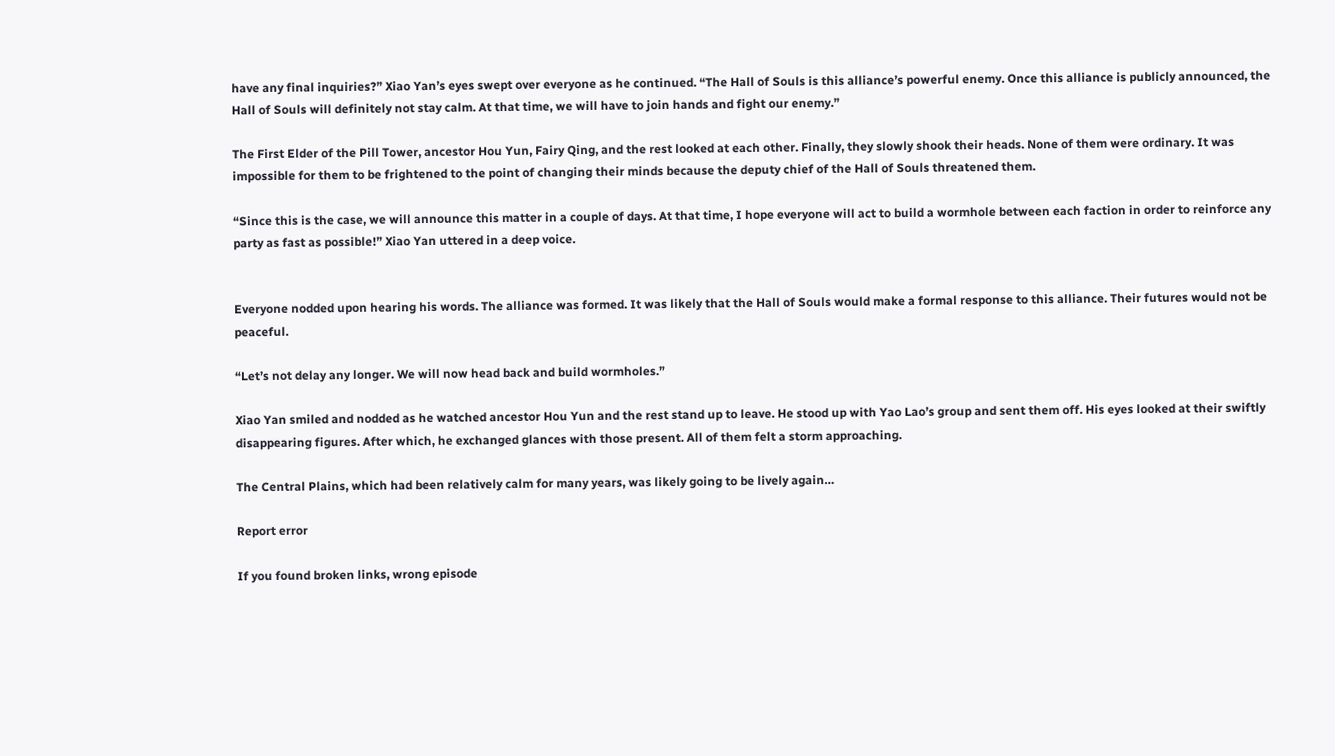have any final inquiries?” Xiao Yan’s eyes swept over everyone as he continued. “The Hall of Souls is this alliance’s powerful enemy. Once this alliance is publicly announced, the Hall of Souls will definitely not stay calm. At that time, we will have to join hands and fight our enemy.”

The First Elder of the Pill Tower, ancestor Hou Yun, Fairy Qing, and the rest looked at each other. Finally, they slowly shook their heads. None of them were ordinary. It was impossible for them to be frightened to the point of changing their minds because the deputy chief of the Hall of Souls threatened them.

“Since this is the case, we will announce this matter in a couple of days. At that time, I hope everyone will act to build a wormhole between each faction in order to reinforce any party as fast as possible!” Xiao Yan uttered in a deep voice.


Everyone nodded upon hearing his words. The alliance was formed. It was likely that the Hall of Souls would make a formal response to this alliance. Their futures would not be peaceful.

“Let’s not delay any longer. We will now head back and build wormholes.”

Xiao Yan smiled and nodded as he watched ancestor Hou Yun and the rest stand up to leave. He stood up with Yao Lao’s group and sent them off. His eyes looked at their swiftly disappearing figures. After which, he exchanged glances with those present. All of them felt a storm approaching.

The Central Plains, which had been relatively calm for many years, was likely going to be lively again…

Report error

If you found broken links, wrong episode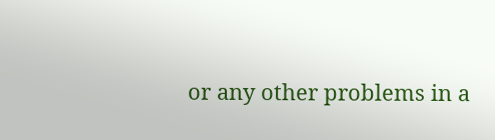or any other problems in a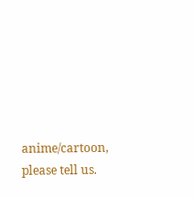anime/cartoon, please tell us.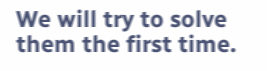We will try to solve them the first time.